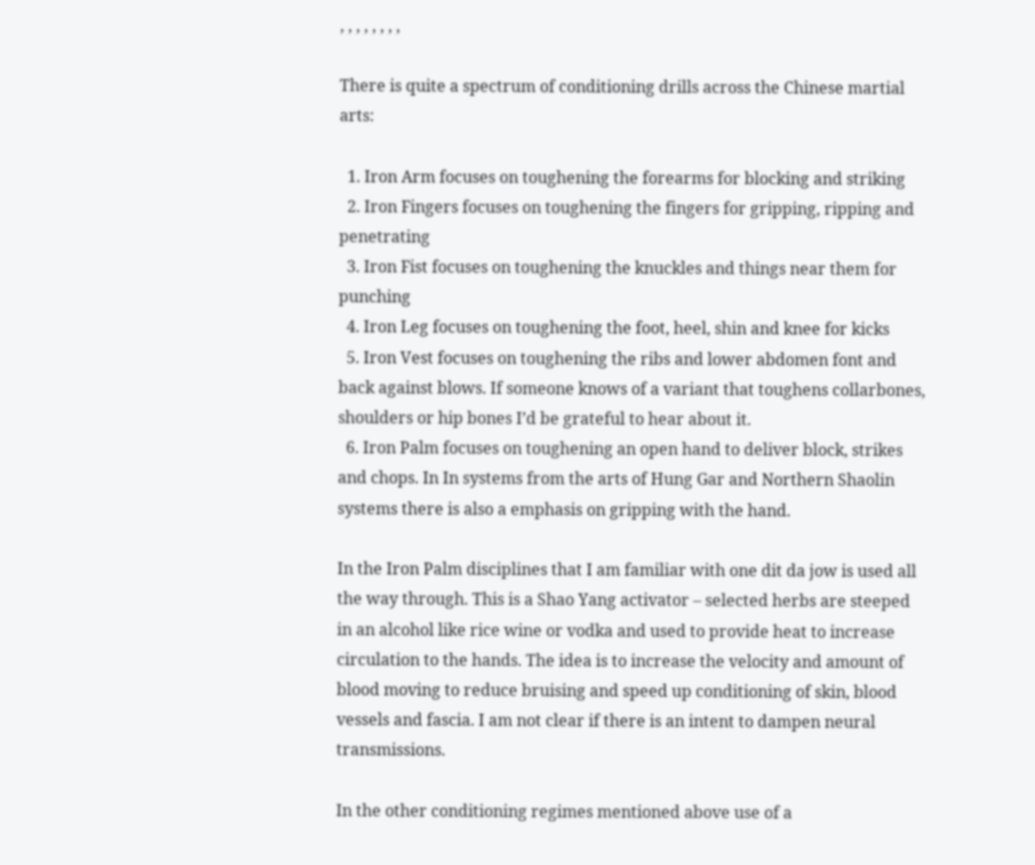, , , , , , , ,

There is quite a spectrum of conditioning drills across the Chinese martial arts:

  1. Iron Arm focuses on toughening the forearms for blocking and striking
  2. Iron Fingers focuses on toughening the fingers for gripping, ripping and penetrating
  3. Iron Fist focuses on toughening the knuckles and things near them for punching
  4. Iron Leg focuses on toughening the foot, heel, shin and knee for kicks
  5. Iron Vest focuses on toughening the ribs and lower abdomen font and back against blows. If someone knows of a variant that toughens collarbones, shoulders or hip bones I’d be grateful to hear about it.
  6. Iron Palm focuses on toughening an open hand to deliver block, strikes and chops. In In systems from the arts of Hung Gar and Northern Shaolin systems there is also a emphasis on gripping with the hand.

In the Iron Palm disciplines that I am familiar with one dit da jow is used all the way through. This is a Shao Yang activator – selected herbs are steeped in an alcohol like rice wine or vodka and used to provide heat to increase circulation to the hands. The idea is to increase the velocity and amount of blood moving to reduce bruising and speed up conditioning of skin, blood vessels and fascia. I am not clear if there is an intent to dampen neural transmissions.

In the other conditioning regimes mentioned above use of a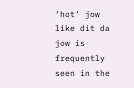‘hot’ jow like dit da jow is frequently seen in the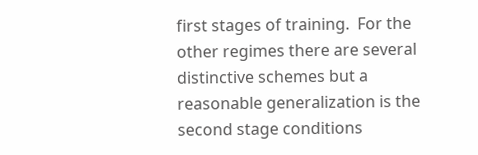first stages of training.  For the other regimes there are several distinctive schemes but a reasonable generalization is the second stage conditions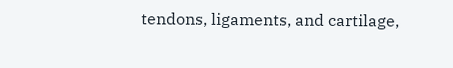tendons, ligaments, and cartilage,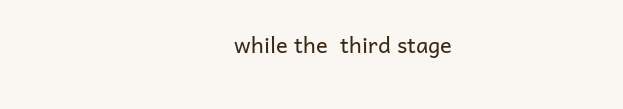while the  third stage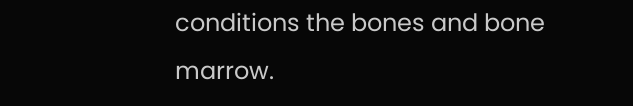conditions the bones and bone marrow.